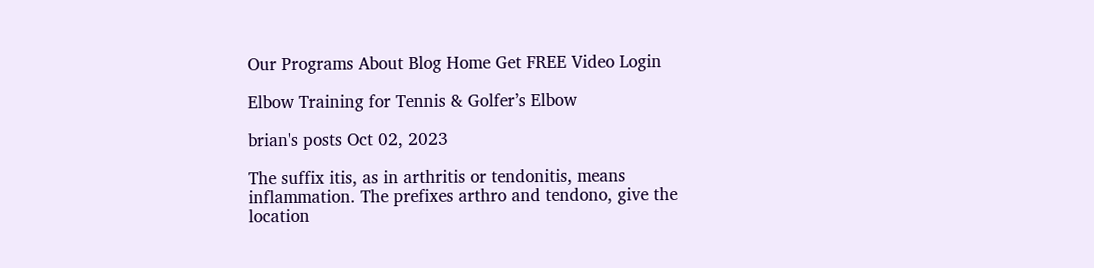Our Programs About Blog Home Get FREE Video Login

Elbow Training for Tennis & Golfer’s Elbow

brian's posts Oct 02, 2023

The suffix itis, as in arthritis or tendonitis, means inflammation. The prefixes arthro and tendono, give the location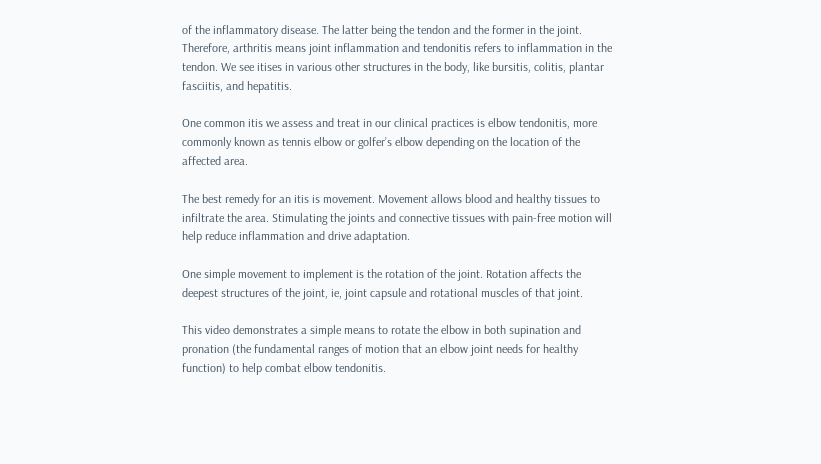of the inflammatory disease. The latter being the tendon and the former in the joint. Therefore, arthritis means joint inflammation and tendonitis refers to inflammation in the tendon. We see itises in various other structures in the body, like bursitis, colitis, plantar fasciitis, and hepatitis.

One common itis we assess and treat in our clinical practices is elbow tendonitis, more commonly known as tennis elbow or golfer’s elbow depending on the location of the affected area.

The best remedy for an itis is movement. Movement allows blood and healthy tissues to infiltrate the area. Stimulating the joints and connective tissues with pain-free motion will help reduce inflammation and drive adaptation.

One simple movement to implement is the rotation of the joint. Rotation affects the deepest structures of the joint, ie, joint capsule and rotational muscles of that joint.

This video demonstrates a simple means to rotate the elbow in both supination and pronation (the fundamental ranges of motion that an elbow joint needs for healthy function) to help combat elbow tendonitis.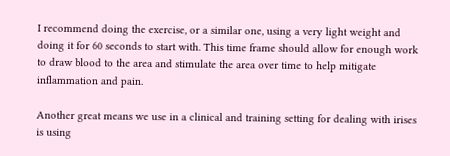I recommend doing the exercise, or a similar one, using a very light weight and doing it for 60 seconds to start with. This time frame should allow for enough work to draw blood to the area and stimulate the area over time to help mitigate inflammation and pain.

Another great means we use in a clinical and training setting for dealing with irises is using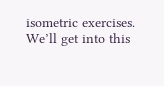isometric exercises. We’ll get into this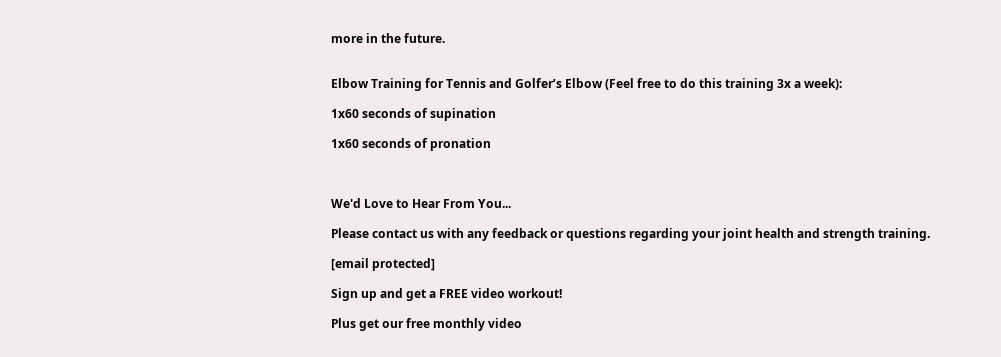more in the future.


Elbow Training for Tennis and Golfer’s Elbow (Feel free to do this training 3x a week):

1x60 seconds of supination

1x60 seconds of pronation



We'd Love to Hear From You...

Please contact us with any feedback or questions regarding your joint health and strength training.

[email protected]

Sign up and get a FREE video workout!

Plus get our free monthly video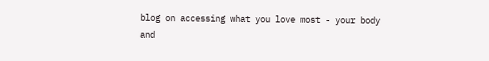blog on accessing what you love most - your body and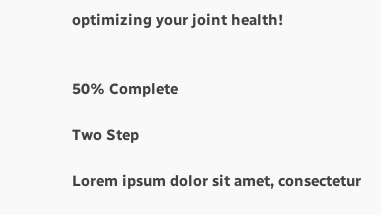optimizing your joint health!


50% Complete

Two Step

Lorem ipsum dolor sit amet, consectetur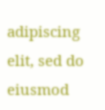adipiscing elit, sed do eiusmod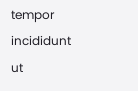tempor incididunt ut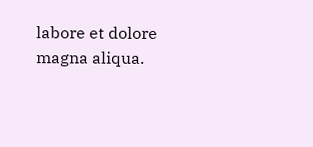labore et dolore magna aliqua.